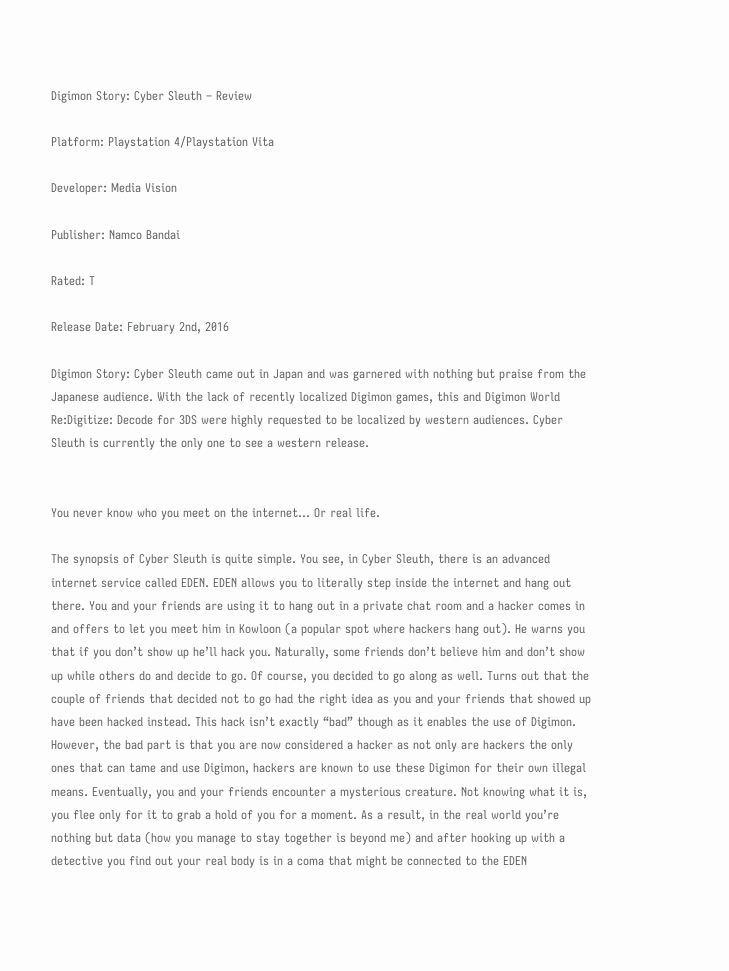Digimon Story: Cyber Sleuth – Review

Platform: Playstation 4/Playstation Vita

Developer: Media Vision

Publisher: Namco Bandai

Rated: T

Release Date: February 2nd, 2016

Digimon Story: Cyber Sleuth came out in Japan and was garnered with nothing but praise from the Japanese audience. With the lack of recently localized Digimon games, this and Digimon World Re:Digitize: Decode for 3DS were highly requested to be localized by western audiences. Cyber Sleuth is currently the only one to see a western release.


You never know who you meet on the internet… Or real life.

The synopsis of Cyber Sleuth is quite simple. You see, in Cyber Sleuth, there is an advanced internet service called EDEN. EDEN allows you to literally step inside the internet and hang out there. You and your friends are using it to hang out in a private chat room and a hacker comes in and offers to let you meet him in Kowloon (a popular spot where hackers hang out). He warns you that if you don’t show up he’ll hack you. Naturally, some friends don’t believe him and don’t show up while others do and decide to go. Of course, you decided to go along as well. Turns out that the couple of friends that decided not to go had the right idea as you and your friends that showed up have been hacked instead. This hack isn’t exactly “bad” though as it enables the use of Digimon. However, the bad part is that you are now considered a hacker as not only are hackers the only ones that can tame and use Digimon, hackers are known to use these Digimon for their own illegal means. Eventually, you and your friends encounter a mysterious creature. Not knowing what it is, you flee only for it to grab a hold of you for a moment. As a result, in the real world you’re nothing but data (how you manage to stay together is beyond me) and after hooking up with a detective you find out your real body is in a coma that might be connected to the EDEN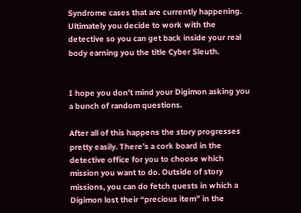Syndrome cases that are currently happening. Ultimately you decide to work with the detective so you can get back inside your real body earning you the title Cyber Sleuth.


I hope you don’t mind your Digimon asking you a bunch of random questions.

After all of this happens the story progresses pretty easily. There’s a cork board in the detective office for you to choose which mission you want to do. Outside of story missions, you can do fetch quests in which a Digimon lost their “precious item” in the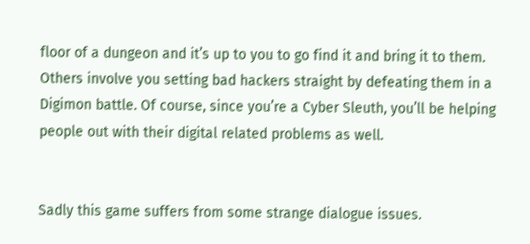floor of a dungeon and it’s up to you to go find it and bring it to them. Others involve you setting bad hackers straight by defeating them in a Digimon battle. Of course, since you’re a Cyber Sleuth, you’ll be helping people out with their digital related problems as well.


Sadly this game suffers from some strange dialogue issues.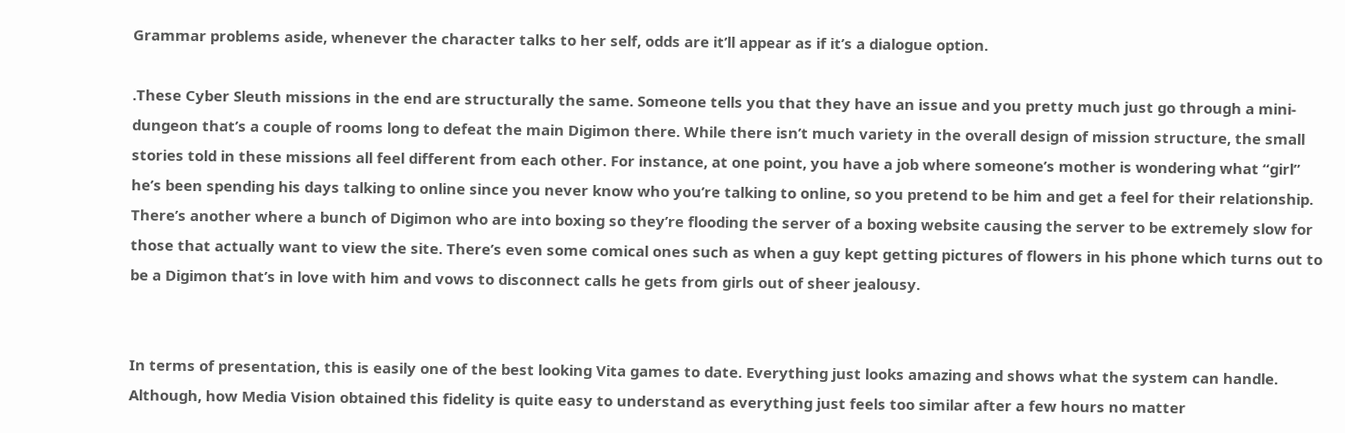Grammar problems aside, whenever the character talks to her self, odds are it’ll appear as if it’s a dialogue option.

.These Cyber Sleuth missions in the end are structurally the same. Someone tells you that they have an issue and you pretty much just go through a mini-dungeon that’s a couple of rooms long to defeat the main Digimon there. While there isn’t much variety in the overall design of mission structure, the small stories told in these missions all feel different from each other. For instance, at one point, you have a job where someone’s mother is wondering what “girl” he’s been spending his days talking to online since you never know who you’re talking to online, so you pretend to be him and get a feel for their relationship. There’s another where a bunch of Digimon who are into boxing so they’re flooding the server of a boxing website causing the server to be extremely slow for those that actually want to view the site. There’s even some comical ones such as when a guy kept getting pictures of flowers in his phone which turns out to be a Digimon that’s in love with him and vows to disconnect calls he gets from girls out of sheer jealousy.


In terms of presentation, this is easily one of the best looking Vita games to date. Everything just looks amazing and shows what the system can handle. Although, how Media Vision obtained this fidelity is quite easy to understand as everything just feels too similar after a few hours no matter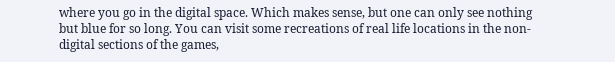where you go in the digital space. Which makes sense, but one can only see nothing but blue for so long. You can visit some recreations of real life locations in the non-digital sections of the games,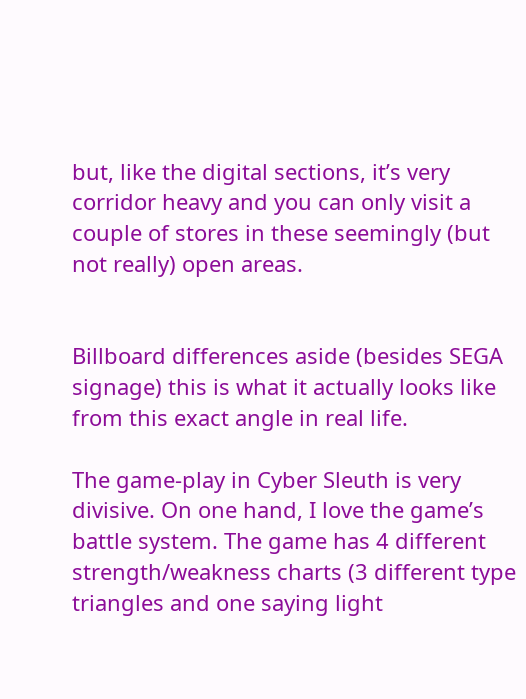but, like the digital sections, it’s very corridor heavy and you can only visit a couple of stores in these seemingly (but not really) open areas.


Billboard differences aside (besides SEGA signage) this is what it actually looks like from this exact angle in real life.

The game-play in Cyber Sleuth is very divisive. On one hand, I love the game’s battle system. The game has 4 different strength/weakness charts (3 different type triangles and one saying light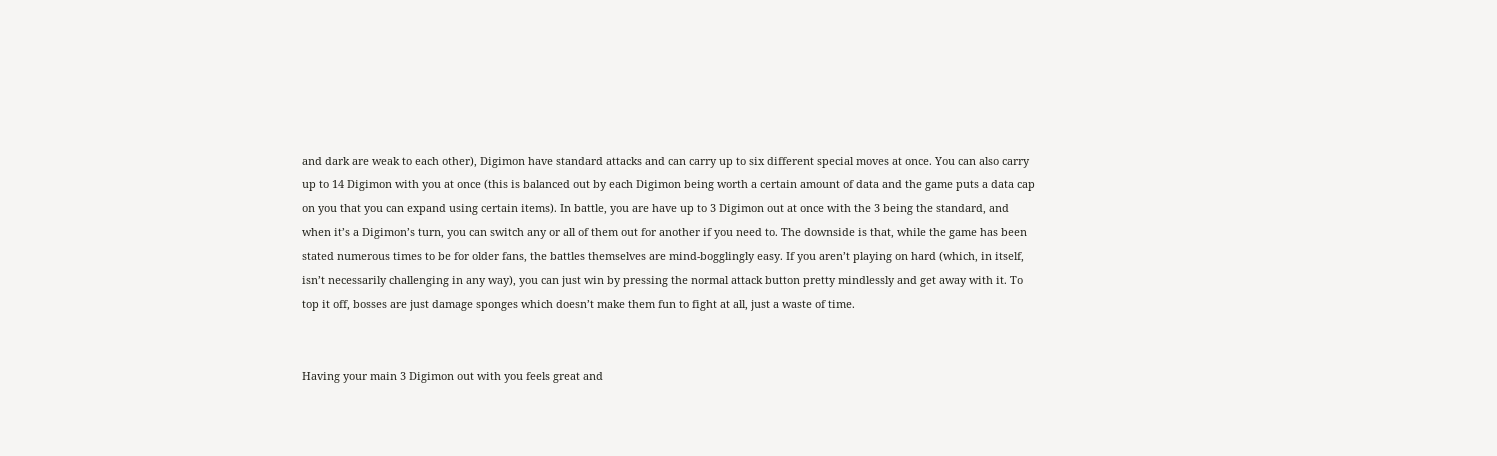and dark are weak to each other), Digimon have standard attacks and can carry up to six different special moves at once. You can also carry up to 14 Digimon with you at once (this is balanced out by each Digimon being worth a certain amount of data and the game puts a data cap on you that you can expand using certain items). In battle, you are have up to 3 Digimon out at once with the 3 being the standard, and when it’s a Digimon’s turn, you can switch any or all of them out for another if you need to. The downside is that, while the game has been stated numerous times to be for older fans, the battles themselves are mind-bogglingly easy. If you aren’t playing on hard (which, in itself, isn’t necessarily challenging in any way), you can just win by pressing the normal attack button pretty mindlessly and get away with it. To top it off, bosses are just damage sponges which doesn’t make them fun to fight at all, just a waste of time.


Having your main 3 Digimon out with you feels great and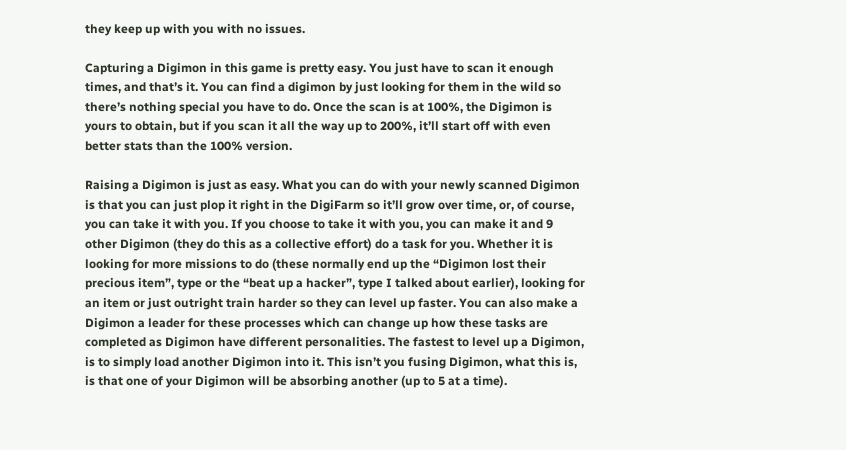they keep up with you with no issues.

Capturing a Digimon in this game is pretty easy. You just have to scan it enough times, and that’s it. You can find a digimon by just looking for them in the wild so there’s nothing special you have to do. Once the scan is at 100%, the Digimon is yours to obtain, but if you scan it all the way up to 200%, it’ll start off with even better stats than the 100% version.

Raising a Digimon is just as easy. What you can do with your newly scanned Digimon is that you can just plop it right in the DigiFarm so it’ll grow over time, or, of course, you can take it with you. If you choose to take it with you, you can make it and 9 other Digimon (they do this as a collective effort) do a task for you. Whether it is looking for more missions to do (these normally end up the “Digimon lost their precious item”, type or the “beat up a hacker”, type I talked about earlier), looking for an item or just outright train harder so they can level up faster. You can also make a Digimon a leader for these processes which can change up how these tasks are completed as Digimon have different personalities. The fastest to level up a Digimon, is to simply load another Digimon into it. This isn’t you fusing Digimon, what this is, is that one of your Digimon will be absorbing another (up to 5 at a time).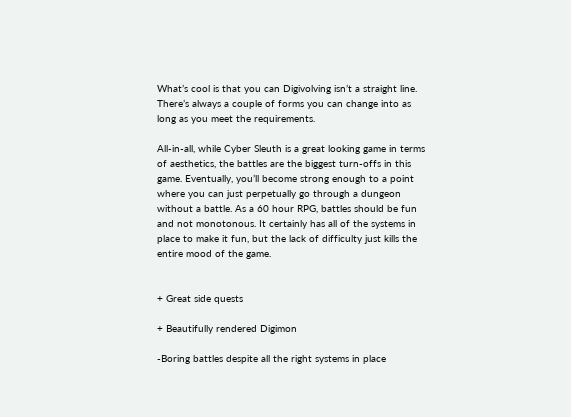What’s cool is that you can Digivolving isn’t a straight line. There’s always a couple of forms you can change into as long as you meet the requirements.

All-in-all, while Cyber Sleuth is a great looking game in terms of aesthetics, the battles are the biggest turn-offs in this game. Eventually, you’ll become strong enough to a point where you can just perpetually go through a dungeon without a battle. As a 60 hour RPG, battles should be fun and not monotonous. It certainly has all of the systems in place to make it fun, but the lack of difficulty just kills the entire mood of the game.


+ Great side quests

+ Beautifully rendered Digimon

-Boring battles despite all the right systems in place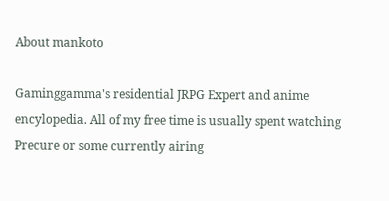About mankoto

Gaminggamma's residential JRPG Expert and anime encylopedia. All of my free time is usually spent watching Precure or some currently airing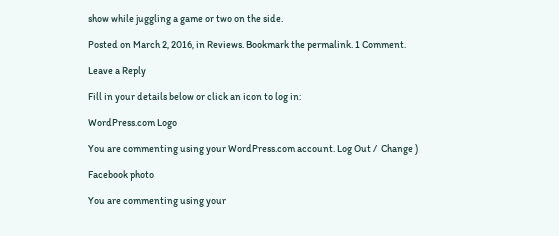show while juggling a game or two on the side.

Posted on March 2, 2016, in Reviews. Bookmark the permalink. 1 Comment.

Leave a Reply

Fill in your details below or click an icon to log in:

WordPress.com Logo

You are commenting using your WordPress.com account. Log Out /  Change )

Facebook photo

You are commenting using your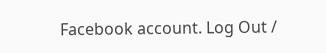Facebook account. Log Out /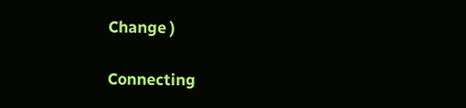Change )

Connecting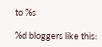to %s

%d bloggers like this: